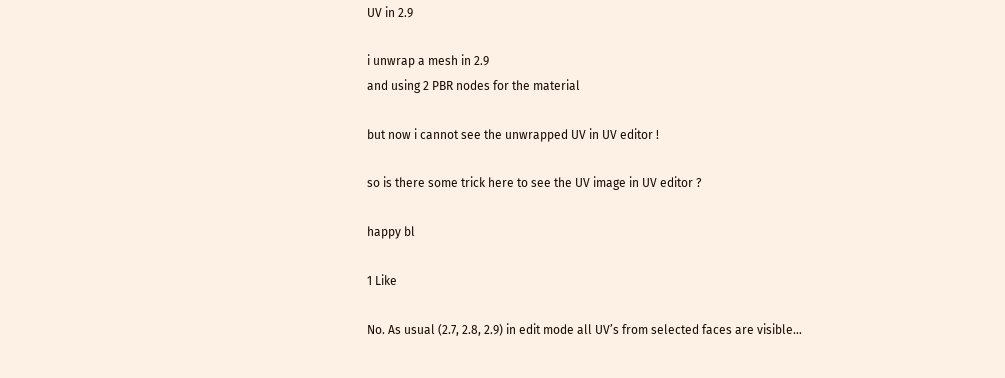UV in 2.9

i unwrap a mesh in 2.9
and using 2 PBR nodes for the material

but now i cannot see the unwrapped UV in UV editor !

so is there some trick here to see the UV image in UV editor ?

happy bl

1 Like

No. As usual (2.7, 2.8, 2.9) in edit mode all UV’s from selected faces are visible…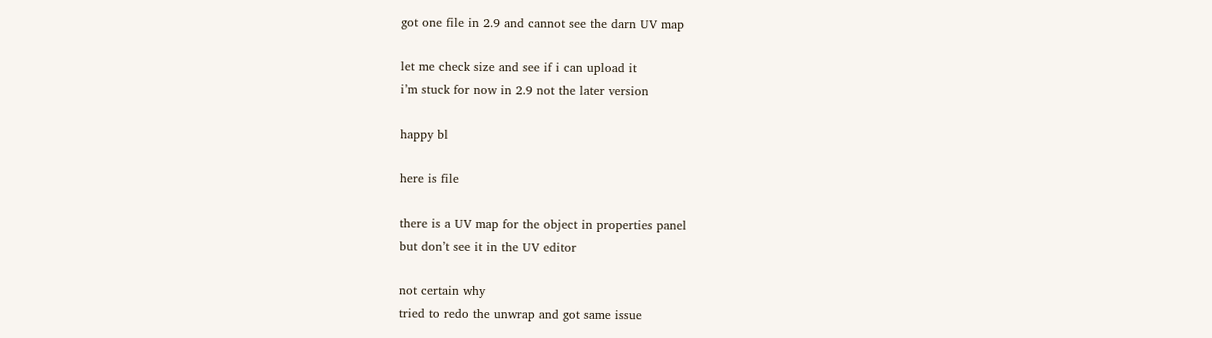got one file in 2.9 and cannot see the darn UV map

let me check size and see if i can upload it
i’m stuck for now in 2.9 not the later version

happy bl

here is file

there is a UV map for the object in properties panel
but don’t see it in the UV editor

not certain why
tried to redo the unwrap and got same issue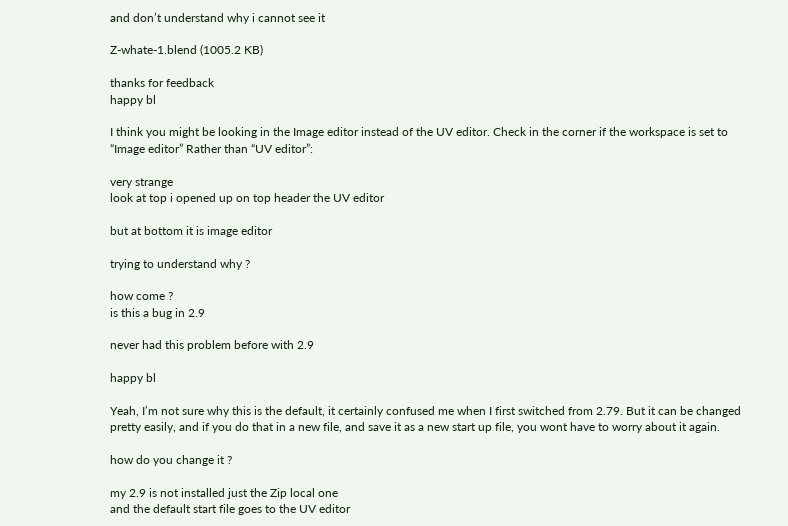and don’t understand why i cannot see it

Z-whate-1.blend (1005.2 KB)

thanks for feedback
happy bl

I think you might be looking in the Image editor instead of the UV editor. Check in the corner if the workspace is set to “Image editor” Rather than “UV editor”:

very strange
look at top i opened up on top header the UV editor

but at bottom it is image editor

trying to understand why ?

how come ?
is this a bug in 2.9

never had this problem before with 2.9

happy bl

Yeah, I’m not sure why this is the default, it certainly confused me when I first switched from 2.79. But it can be changed pretty easily, and if you do that in a new file, and save it as a new start up file, you wont have to worry about it again.

how do you change it ?

my 2.9 is not installed just the Zip local one
and the default start file goes to the UV editor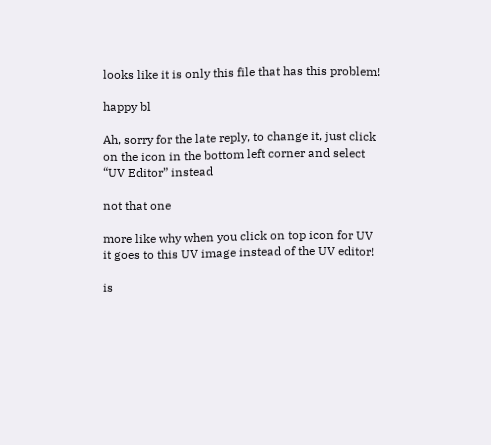looks like it is only this file that has this problem!

happy bl

Ah, sorry for the late reply, to change it, just click on the icon in the bottom left corner and select “UV Editor” instead

not that one

more like why when you click on top icon for UV
it goes to this UV image instead of the UV editor!

is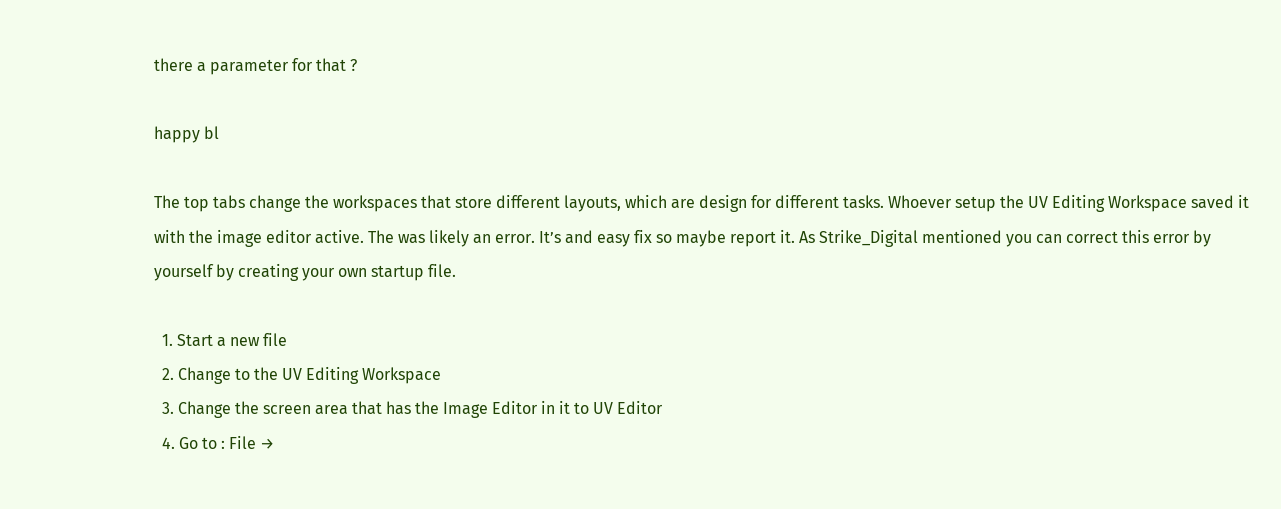there a parameter for that ?

happy bl

The top tabs change the workspaces that store different layouts, which are design for different tasks. Whoever setup the UV Editing Workspace saved it with the image editor active. The was likely an error. It’s and easy fix so maybe report it. As Strike_Digital mentioned you can correct this error by yourself by creating your own startup file.

  1. Start a new file
  2. Change to the UV Editing Workspace
  3. Change the screen area that has the Image Editor in it to UV Editor
  4. Go to : File →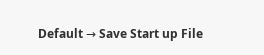Default → Save Start up File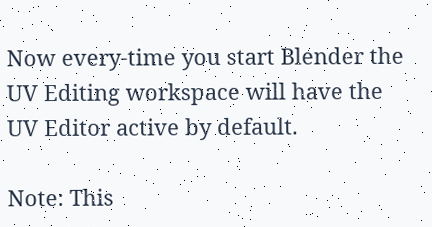Now every-time you start Blender the UV Editing workspace will have the UV Editor active by default.

Note: This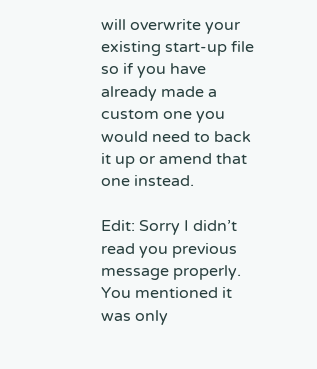will overwrite your existing start-up file so if you have already made a custom one you would need to back it up or amend that one instead.

Edit: Sorry I didn’t read you previous message properly. You mentioned it was only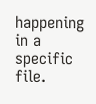happening in a specific file.